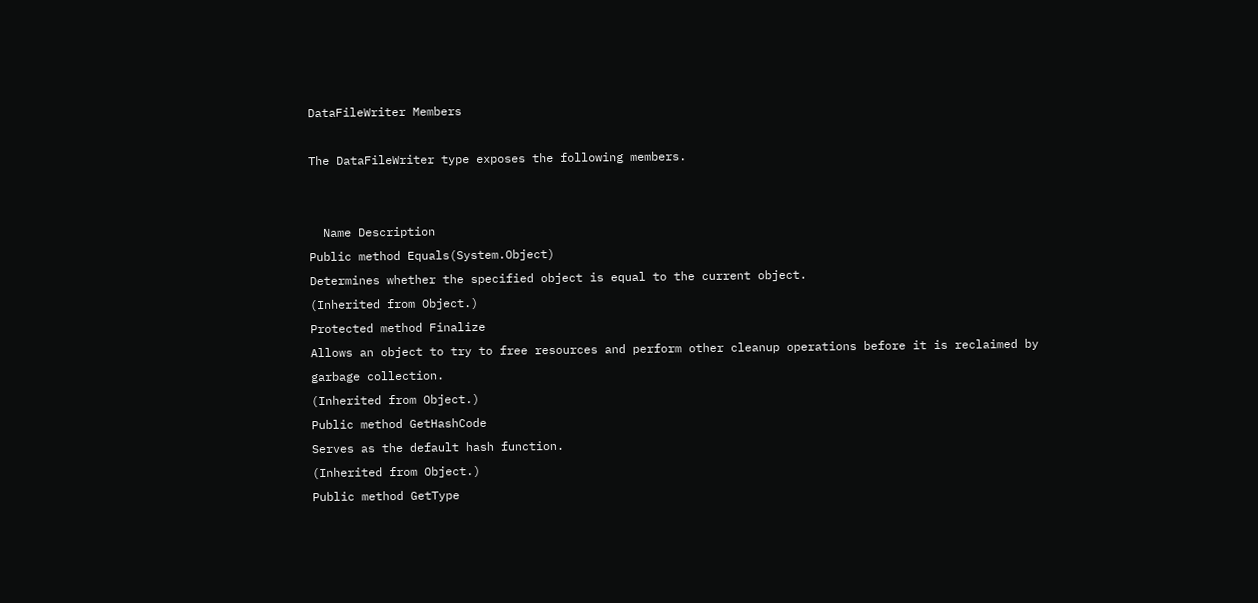DataFileWriter Members

The DataFileWriter type exposes the following members.


  Name Description
Public method Equals(System.Object)
Determines whether the specified object is equal to the current object.
(Inherited from Object.)
Protected method Finalize
Allows an object to try to free resources and perform other cleanup operations before it is reclaimed by garbage collection.
(Inherited from Object.)
Public method GetHashCode
Serves as the default hash function.
(Inherited from Object.)
Public method GetType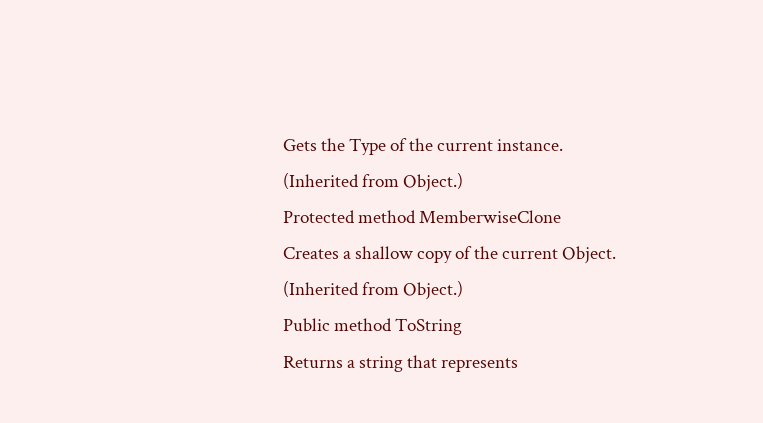Gets the Type of the current instance.
(Inherited from Object.)
Protected method MemberwiseClone
Creates a shallow copy of the current Object.
(Inherited from Object.)
Public method ToString
Returns a string that represents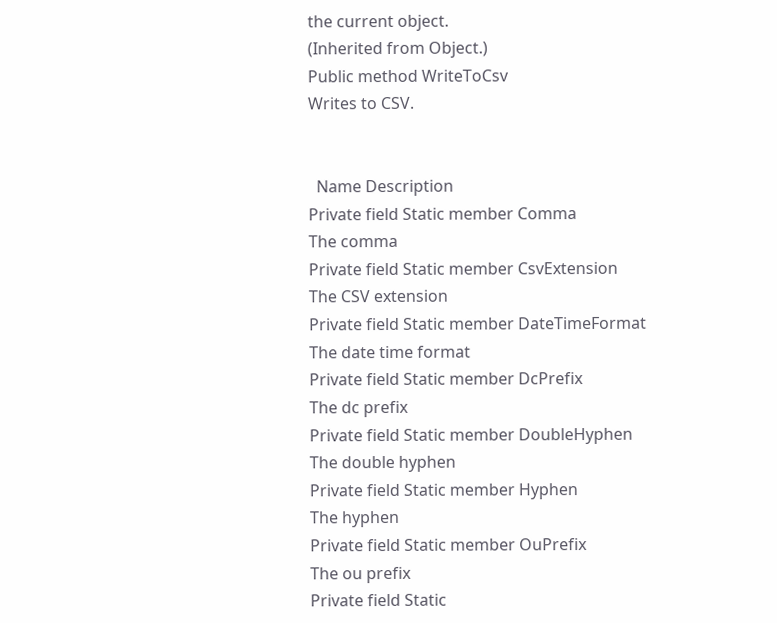the current object.
(Inherited from Object.)
Public method WriteToCsv
Writes to CSV.


  Name Description
Private field Static member Comma
The comma
Private field Static member CsvExtension
The CSV extension
Private field Static member DateTimeFormat
The date time format
Private field Static member DcPrefix
The dc prefix
Private field Static member DoubleHyphen
The double hyphen
Private field Static member Hyphen
The hyphen
Private field Static member OuPrefix
The ou prefix
Private field Static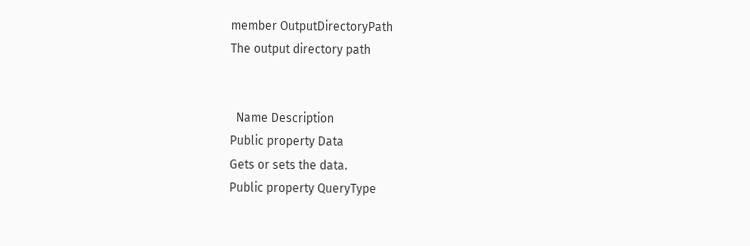member OutputDirectoryPath
The output directory path


  Name Description
Public property Data
Gets or sets the data.
Public property QueryType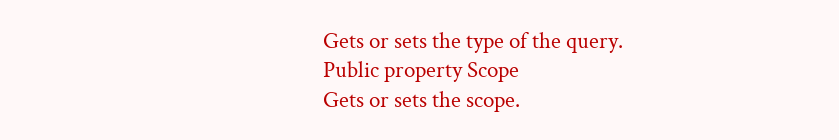Gets or sets the type of the query.
Public property Scope
Gets or sets the scope.